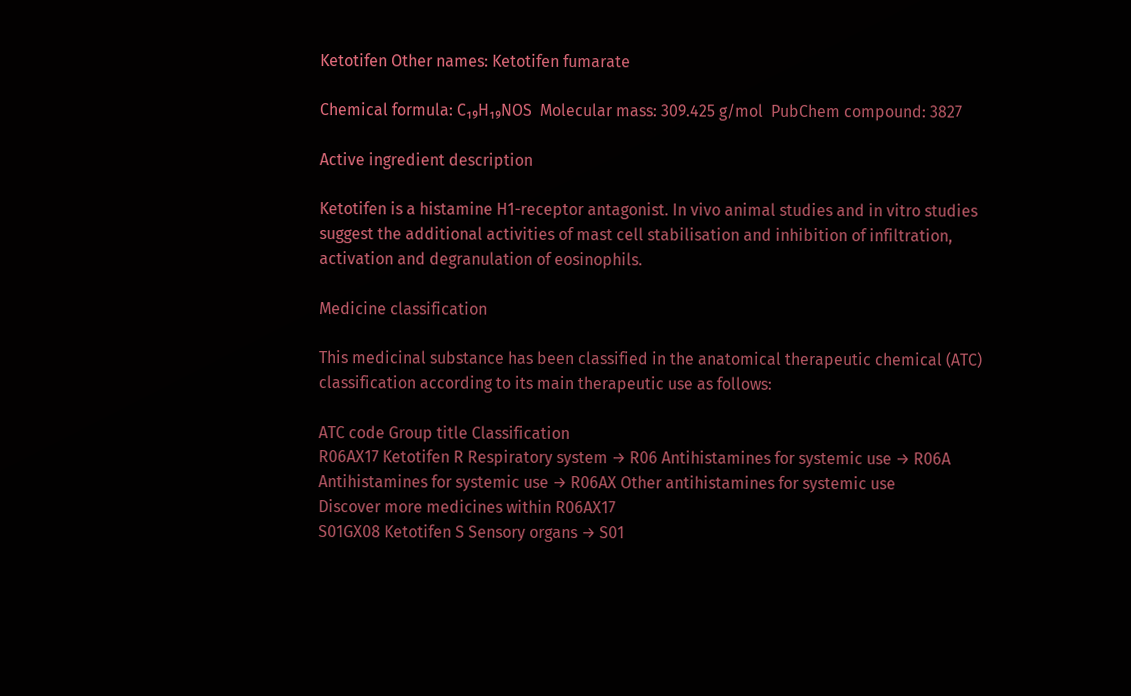Ketotifen Other names: Ketotifen fumarate

Chemical formula: C₁₉H₁₉NOS  Molecular mass: 309.425 g/mol  PubChem compound: 3827

Active ingredient description

Ketotifen is a histamine H1-receptor antagonist. In vivo animal studies and in vitro studies suggest the additional activities of mast cell stabilisation and inhibition of infiltration, activation and degranulation of eosinophils.

Medicine classification

This medicinal substance has been classified in the anatomical therapeutic chemical (ATC) classification according to its main therapeutic use as follows:

ATC code Group title Classification
R06AX17 Ketotifen R Respiratory system → R06 Antihistamines for systemic use → R06A Antihistamines for systemic use → R06AX Other antihistamines for systemic use
Discover more medicines within R06AX17
S01GX08 Ketotifen S Sensory organs → S01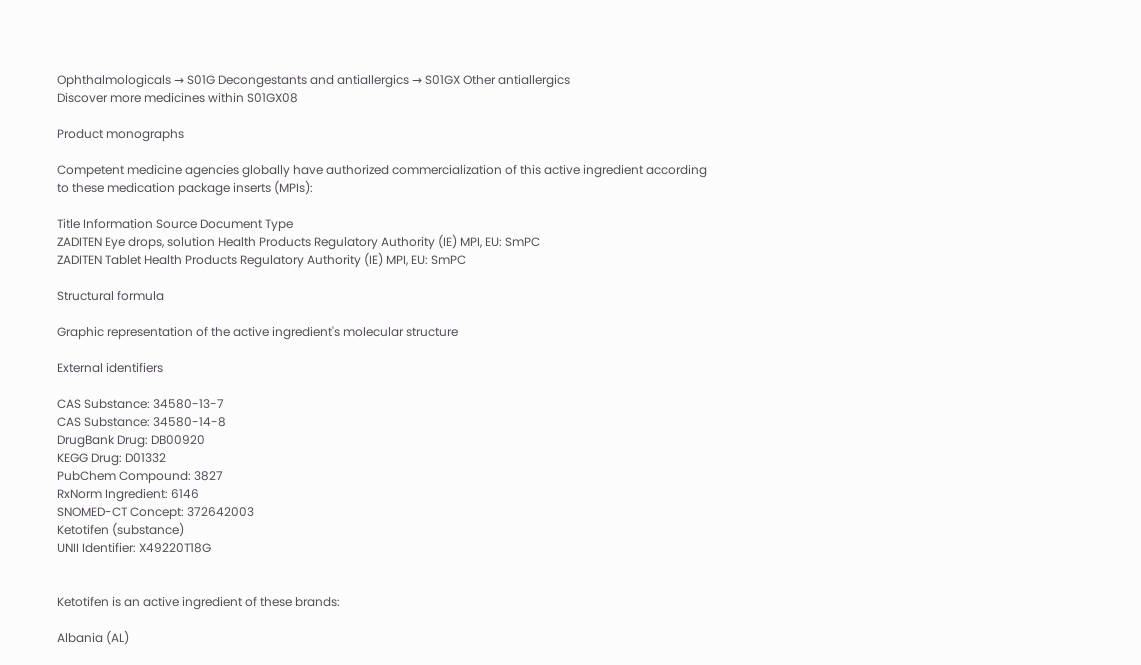Ophthalmologicals → S01G Decongestants and antiallergics → S01GX Other antiallergics
Discover more medicines within S01GX08

Product monographs

Competent medicine agencies globally have authorized commercialization of this active ingredient according to these medication package inserts (MPIs):

Title Information Source Document Type
ZADITEN Eye drops, solution Health Products Regulatory Authority (IE) MPI, EU: SmPC
ZADITEN Tablet Health Products Regulatory Authority (IE) MPI, EU: SmPC

Structural formula

Graphic representation of the active ingredient's molecular structure

External identifiers

CAS Substance: 34580-13-7
CAS Substance: 34580-14-8
DrugBank Drug: DB00920
KEGG Drug: D01332
PubChem Compound: 3827
RxNorm Ingredient: 6146
SNOMED-CT Concept: 372642003
Ketotifen (substance)
UNII Identifier: X49220T18G


Ketotifen is an active ingredient of these brands:

Albania (AL)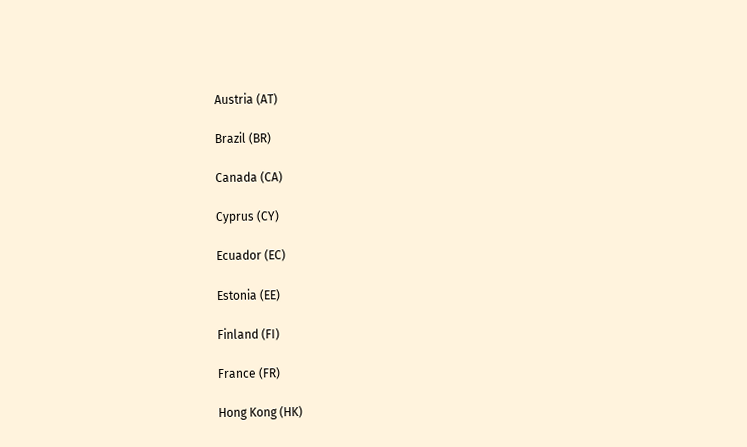Austria (AT)

Brazil (BR)

Canada (CA)

Cyprus (CY)

Ecuador (EC)

Estonia (EE)

Finland (FI)

France (FR)

Hong Kong (HK)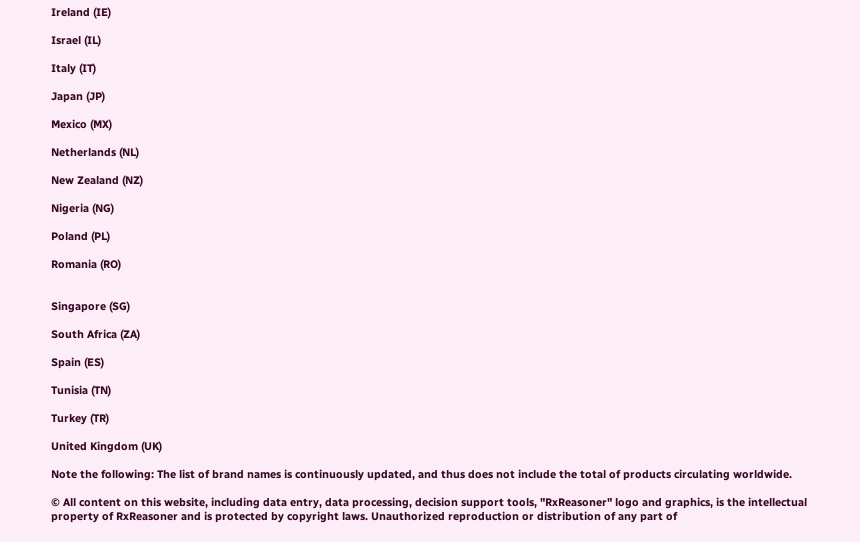Ireland (IE)

Israel (IL)

Italy (IT)

Japan (JP)

Mexico (MX)

Netherlands (NL)

New Zealand (NZ)

Nigeria (NG)

Poland (PL)

Romania (RO)


Singapore (SG)

South Africa (ZA)

Spain (ES)

Tunisia (TN)

Turkey (TR)

United Kingdom (UK)

Note the following: The list of brand names is continuously updated, and thus does not include the total of products circulating worldwide.

© All content on this website, including data entry, data processing, decision support tools, "RxReasoner" logo and graphics, is the intellectual property of RxReasoner and is protected by copyright laws. Unauthorized reproduction or distribution of any part of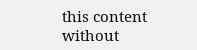this content without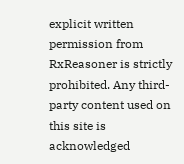explicit written permission from RxReasoner is strictly prohibited. Any third-party content used on this site is acknowledged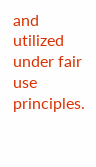and utilized under fair use principles.